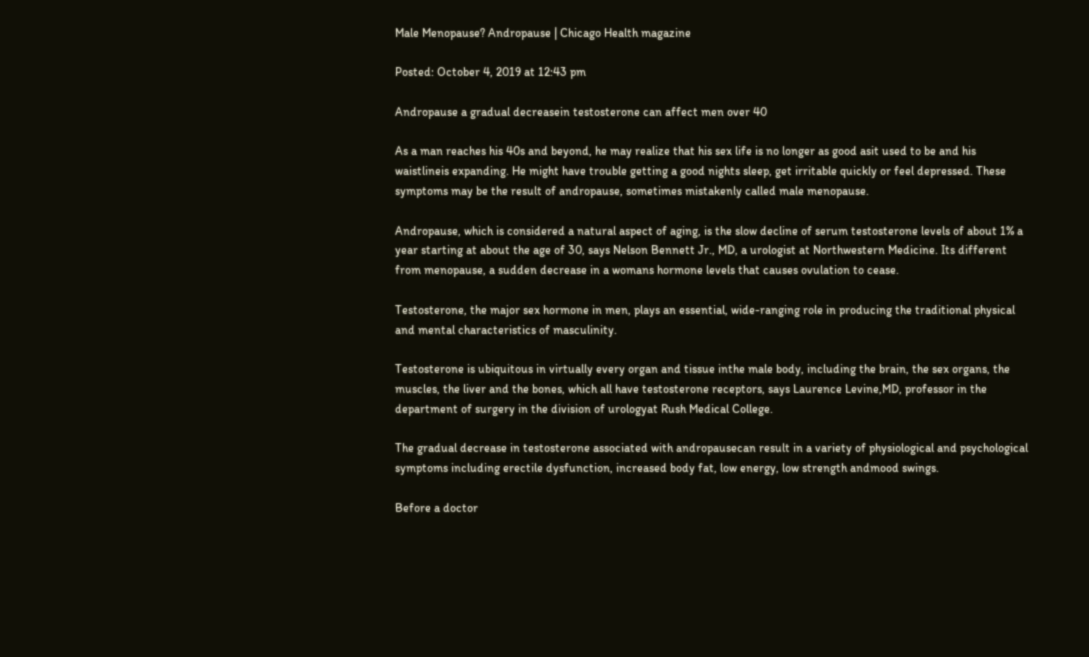Male Menopause? Andropause | Chicago Health magazine

Posted: October 4, 2019 at 12:43 pm

Andropause a gradual decreasein testosterone can affect men over 40

As a man reaches his 40s and beyond, he may realize that his sex life is no longer as good asit used to be and his waistlineis expanding. He might have trouble getting a good nights sleep, get irritable quickly or feel depressed. These symptoms may be the result of andropause, sometimes mistakenly called male menopause.

Andropause, which is considered a natural aspect of aging, is the slow decline of serum testosterone levels of about 1% a year starting at about the age of 30, says Nelson Bennett Jr., MD, a urologist at Northwestern Medicine. Its different from menopause, a sudden decrease in a womans hormone levels that causes ovulation to cease.

Testosterone, the major sex hormone in men, plays an essential, wide-ranging role in producing the traditional physical and mental characteristics of masculinity.

Testosterone is ubiquitous in virtually every organ and tissue inthe male body, including the brain, the sex organs, the muscles, the liver and the bones, which all have testosterone receptors, says Laurence Levine,MD, professor in the department of surgery in the division of urologyat Rush Medical College.

The gradual decrease in testosterone associated with andropausecan result in a variety of physiological and psychological symptoms including erectile dysfunction, increased body fat, low energy, low strength andmood swings.

Before a doctor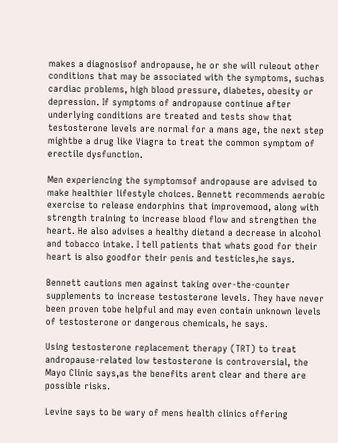makes a diagnosisof andropause, he or she will ruleout other conditions that may be associated with the symptoms, suchas cardiac problems, high blood pressure, diabetes, obesity or depression. If symptoms of andropause continue after underlying conditions are treated and tests show that testosterone levels are normal for a mans age, the next step mightbe a drug like Viagra to treat the common symptom of erectile dysfunction.

Men experiencing the symptomsof andropause are advised to make healthier lifestyle choices. Bennett recommends aerobic exercise to release endorphins that improvemood, along with strength training to increase blood flow and strengthen the heart. He also advises a healthy dietand a decrease in alcohol and tobacco intake. I tell patients that whats good for their heart is also goodfor their penis and testicles,he says.

Bennett cautions men against taking over-the-counter supplements to increase testosterone levels. They have never been proven tobe helpful and may even contain unknown levels of testosterone or dangerous chemicals, he says.

Using testosterone replacement therapy (TRT) to treat andropause-related low testosterone is controversial, the Mayo Clinic says,as the benefits arent clear and there are possible risks.

Levine says to be wary of mens health clinics offering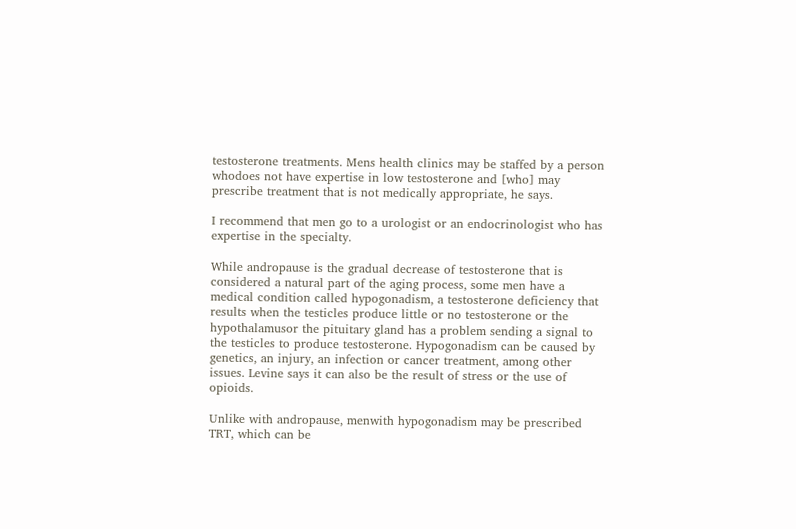testosterone treatments. Mens health clinics may be staffed by a person whodoes not have expertise in low testosterone and [who] may prescribe treatment that is not medically appropriate, he says.

I recommend that men go to a urologist or an endocrinologist who has expertise in the specialty.

While andropause is the gradual decrease of testosterone that is considered a natural part of the aging process, some men have a medical condition called hypogonadism, a testosterone deficiency that results when the testicles produce little or no testosterone or the hypothalamusor the pituitary gland has a problem sending a signal to the testicles to produce testosterone. Hypogonadism can be caused by genetics, an injury, an infection or cancer treatment, among other issues. Levine says it can also be the result of stress or the use of opioids.

Unlike with andropause, menwith hypogonadism may be prescribed TRT, which can be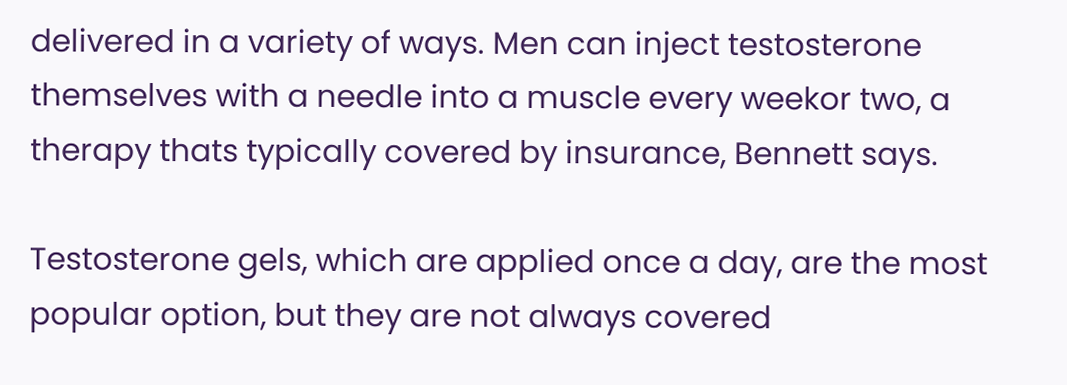delivered in a variety of ways. Men can inject testosterone themselves with a needle into a muscle every weekor two, a therapy thats typically covered by insurance, Bennett says.

Testosterone gels, which are applied once a day, are the most popular option, but they are not always covered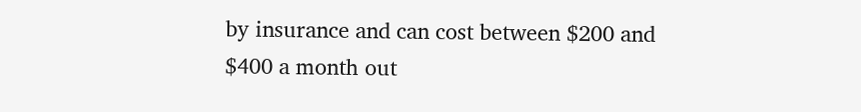by insurance and can cost between $200 and $400 a month out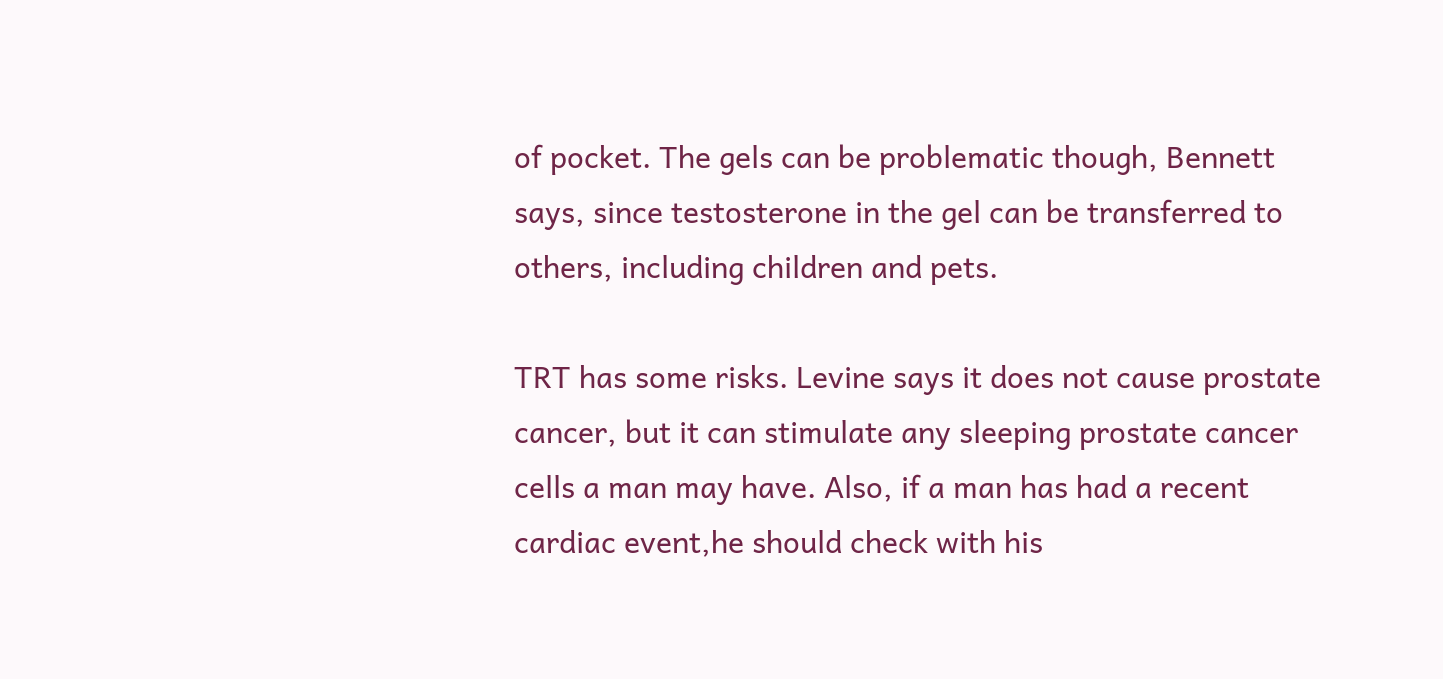of pocket. The gels can be problematic though, Bennett says, since testosterone in the gel can be transferred to others, including children and pets.

TRT has some risks. Levine says it does not cause prostate cancer, but it can stimulate any sleeping prostate cancer cells a man may have. Also, if a man has had a recent cardiac event,he should check with his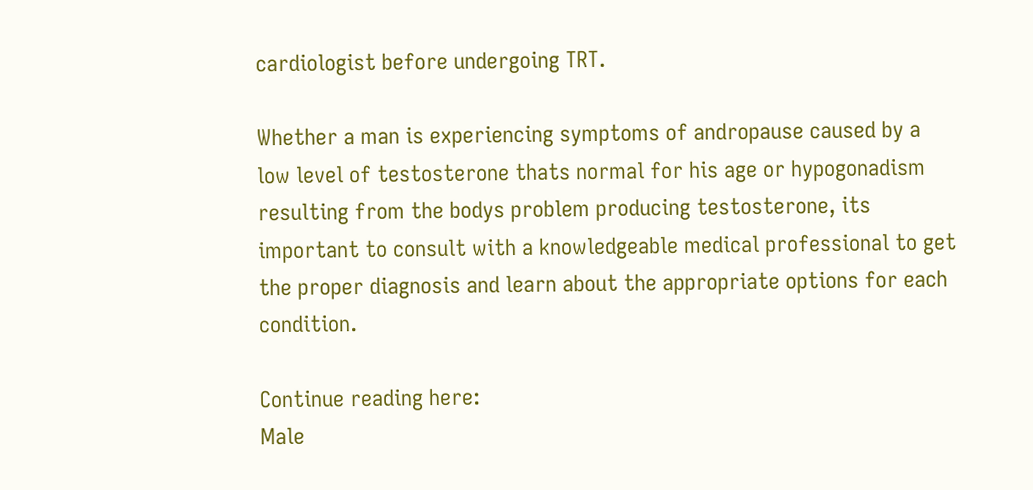cardiologist before undergoing TRT.

Whether a man is experiencing symptoms of andropause caused by a low level of testosterone thats normal for his age or hypogonadism resulting from the bodys problem producing testosterone, its important to consult with a knowledgeable medical professional to get the proper diagnosis and learn about the appropriate options for each condition.

Continue reading here:
Male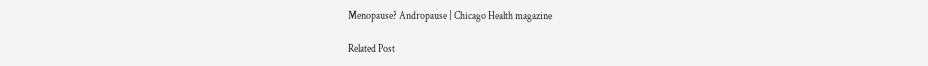Menopause? Andropause | Chicago Health magazine

Related Post